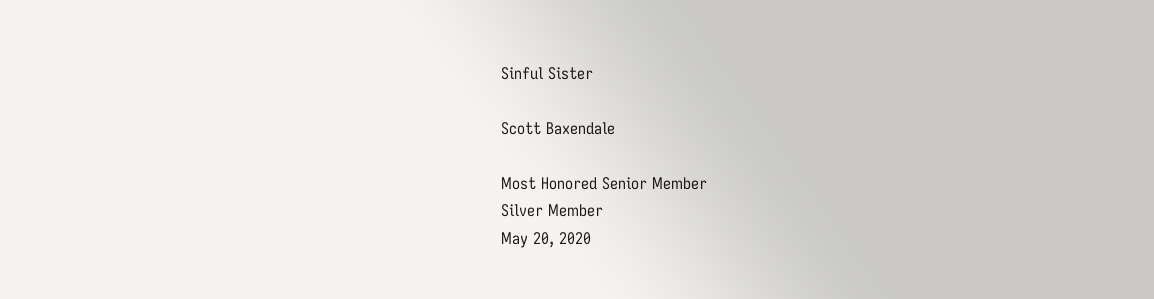Sinful Sister

Scott Baxendale

Most Honored Senior Member
Silver Member
May 20, 2020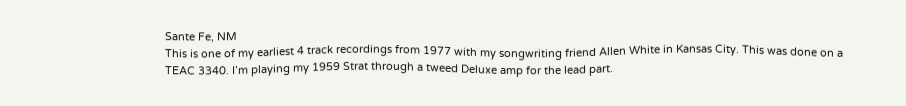Sante Fe, NM
This is one of my earliest 4 track recordings from 1977 with my songwriting friend Allen White in Kansas City. This was done on a TEAC 3340. I’m playing my 1959 Strat through a tweed Deluxe amp for the lead part.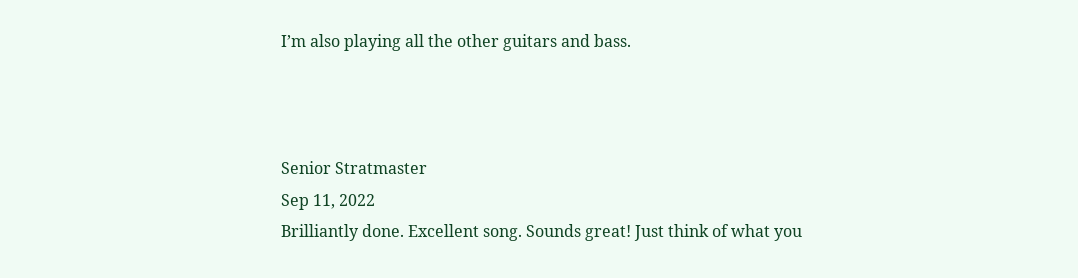I’m also playing all the other guitars and bass.



Senior Stratmaster
Sep 11, 2022
Brilliantly done. Excellent song. Sounds great! Just think of what you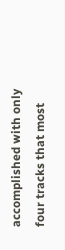accomplished with only four tracks that most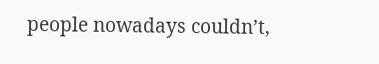people nowadays couldn’t,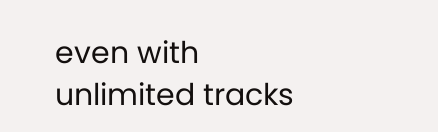even with unlimited tracks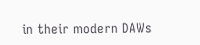in their modern DAWs